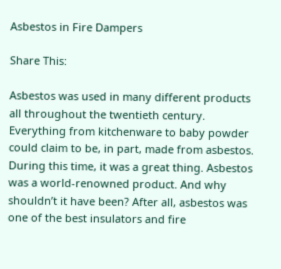Asbestos in Fire Dampers

Share This:

Asbestos was used in many different products all throughout the twentieth century. Everything from kitchenware to baby powder could claim to be, in part, made from asbestos. During this time, it was a great thing. Asbestos was a world-renowned product. And why shouldn’t it have been? After all, asbestos was one of the best insulators and fire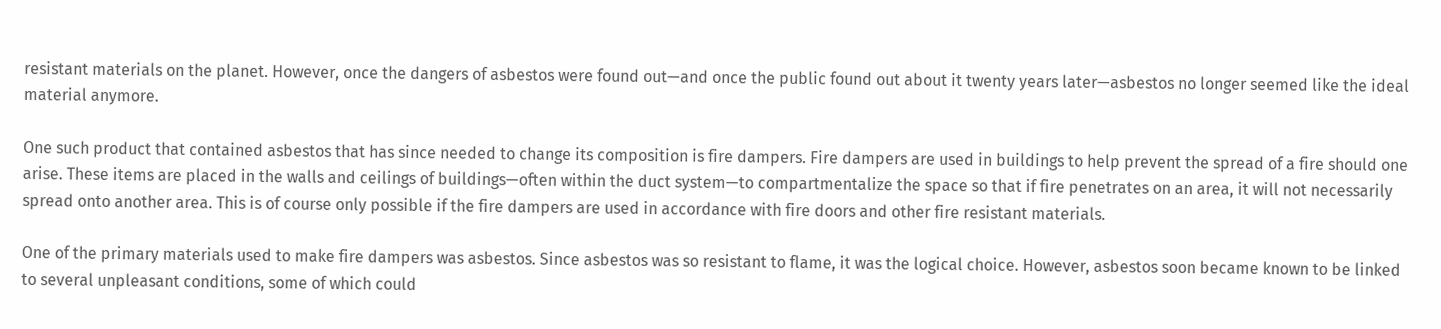resistant materials on the planet. However, once the dangers of asbestos were found out—and once the public found out about it twenty years later—asbestos no longer seemed like the ideal material anymore.

One such product that contained asbestos that has since needed to change its composition is fire dampers. Fire dampers are used in buildings to help prevent the spread of a fire should one arise. These items are placed in the walls and ceilings of buildings—often within the duct system—to compartmentalize the space so that if fire penetrates on an area, it will not necessarily spread onto another area. This is of course only possible if the fire dampers are used in accordance with fire doors and other fire resistant materials.

One of the primary materials used to make fire dampers was asbestos. Since asbestos was so resistant to flame, it was the logical choice. However, asbestos soon became known to be linked to several unpleasant conditions, some of which could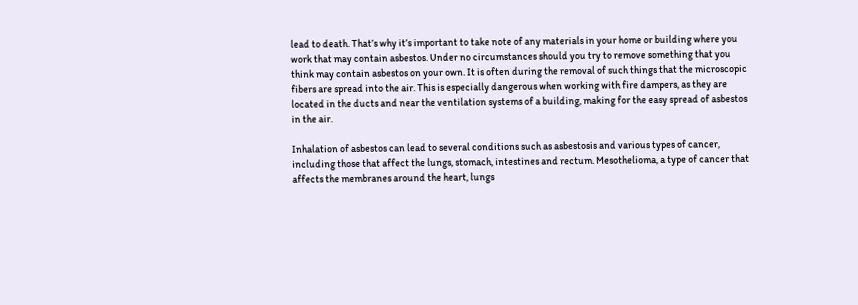lead to death. That’s why it’s important to take note of any materials in your home or building where you work that may contain asbestos. Under no circumstances should you try to remove something that you think may contain asbestos on your own. It is often during the removal of such things that the microscopic fibers are spread into the air. This is especially dangerous when working with fire dampers, as they are located in the ducts and near the ventilation systems of a building, making for the easy spread of asbestos in the air.

Inhalation of asbestos can lead to several conditions such as asbestosis and various types of cancer, including those that affect the lungs, stomach, intestines and rectum. Mesothelioma, a type of cancer that affects the membranes around the heart, lungs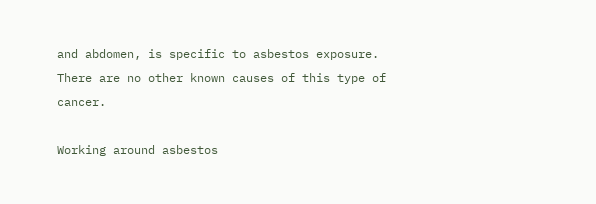and abdomen, is specific to asbestos exposure. There are no other known causes of this type of cancer.

Working around asbestos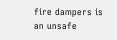fire dampers is an unsafe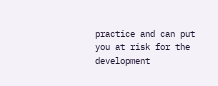practice and can put you at risk for the development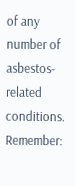of any number of asbestos-related conditions. Remember: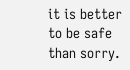it is better to be safe than sorry.